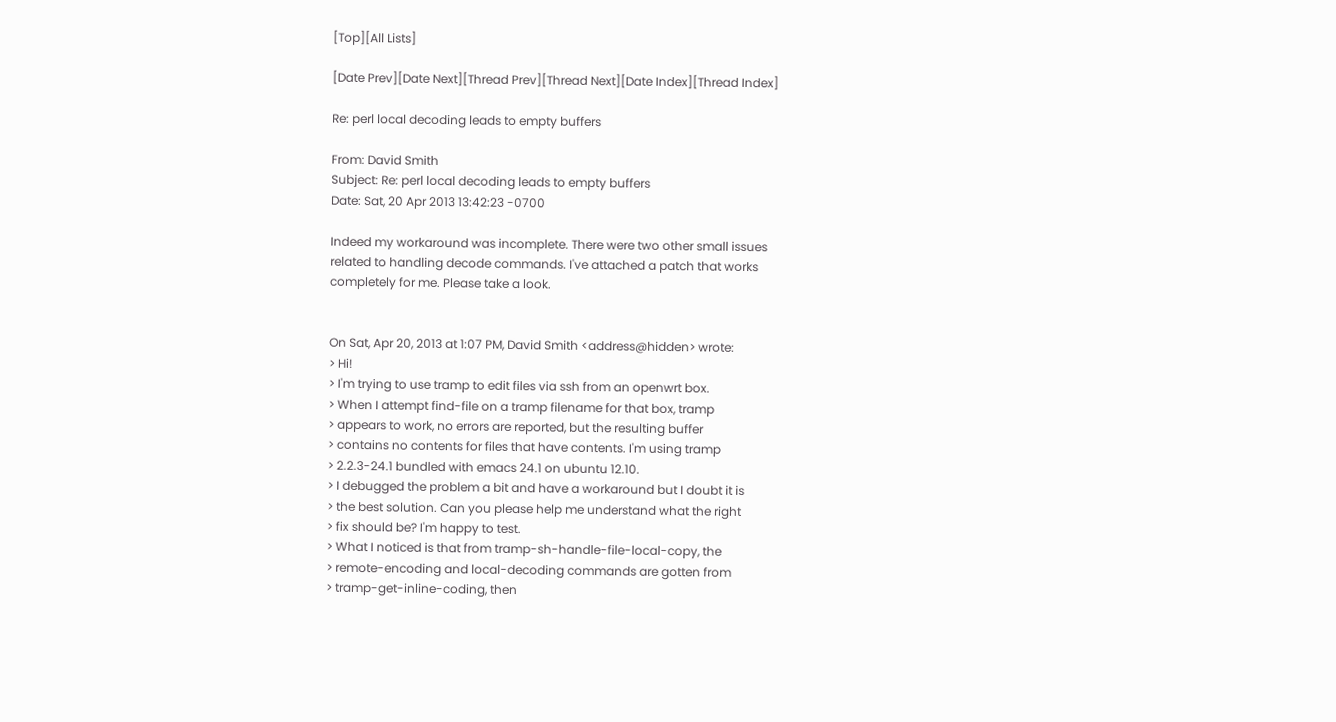[Top][All Lists]

[Date Prev][Date Next][Thread Prev][Thread Next][Date Index][Thread Index]

Re: perl local decoding leads to empty buffers

From: David Smith
Subject: Re: perl local decoding leads to empty buffers
Date: Sat, 20 Apr 2013 13:42:23 -0700

Indeed my workaround was incomplete. There were two other small issues
related to handling decode commands. I've attached a patch that works
completely for me. Please take a look.


On Sat, Apr 20, 2013 at 1:07 PM, David Smith <address@hidden> wrote:
> Hi!
> I'm trying to use tramp to edit files via ssh from an openwrt box.
> When I attempt find-file on a tramp filename for that box, tramp
> appears to work, no errors are reported, but the resulting buffer
> contains no contents for files that have contents. I'm using tramp
> 2.2.3-24.1 bundled with emacs 24.1 on ubuntu 12.10.
> I debugged the problem a bit and have a workaround but I doubt it is
> the best solution. Can you please help me understand what the right
> fix should be? I'm happy to test.
> What I noticed is that from tramp-sh-handle-file-local-copy, the
> remote-encoding and local-decoding commands are gotten from
> tramp-get-inline-coding, then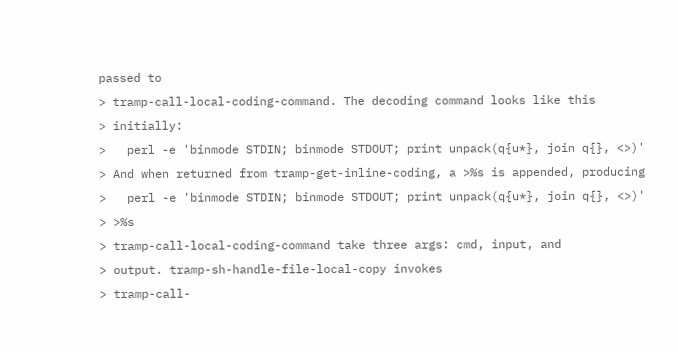passed to
> tramp-call-local-coding-command. The decoding command looks like this
> initially:
>   perl -e 'binmode STDIN; binmode STDOUT; print unpack(q{u*}, join q{}, <>)'
> And when returned from tramp-get-inline-coding, a >%s is appended, producing
>   perl -e 'binmode STDIN; binmode STDOUT; print unpack(q{u*}, join q{}, <>)'
> >%s
> tramp-call-local-coding-command take three args: cmd, input, and
> output. tramp-sh-handle-file-local-copy invokes
> tramp-call-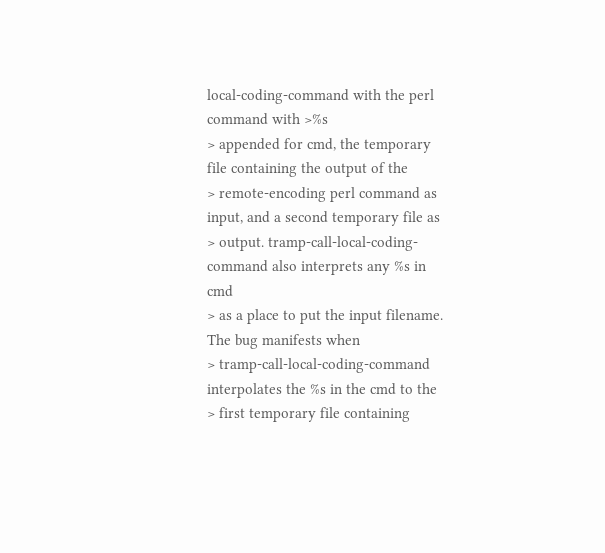local-coding-command with the perl command with >%s
> appended for cmd, the temporary file containing the output of the
> remote-encoding perl command as input, and a second temporary file as
> output. tramp-call-local-coding-command also interprets any %s in cmd
> as a place to put the input filename. The bug manifests when
> tramp-call-local-coding-command interpolates the %s in the cmd to the
> first temporary file containing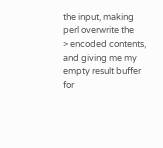the input, making perl overwrite the
> encoded contents, and giving me my empty result buffer for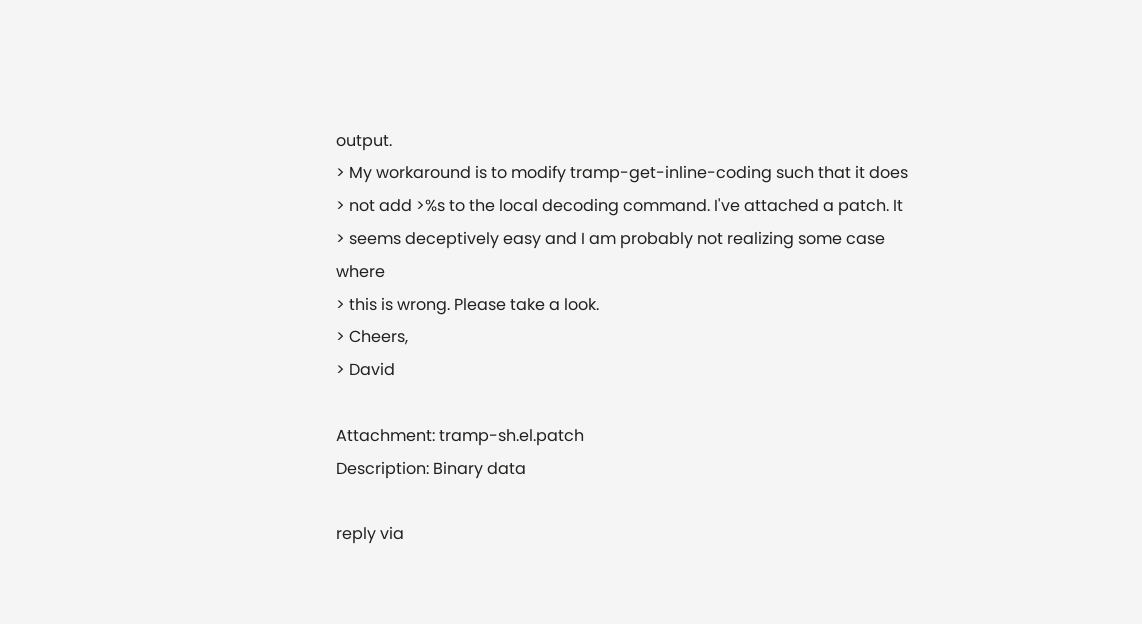output.
> My workaround is to modify tramp-get-inline-coding such that it does
> not add >%s to the local decoding command. I've attached a patch. It
> seems deceptively easy and I am probably not realizing some case where
> this is wrong. Please take a look.
> Cheers,
> David

Attachment: tramp-sh.el.patch
Description: Binary data

reply via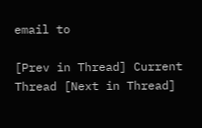email to

[Prev in Thread] Current Thread [Next in Thread]